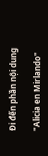Đi đến phần nội dung

"Alicia en Mirlando"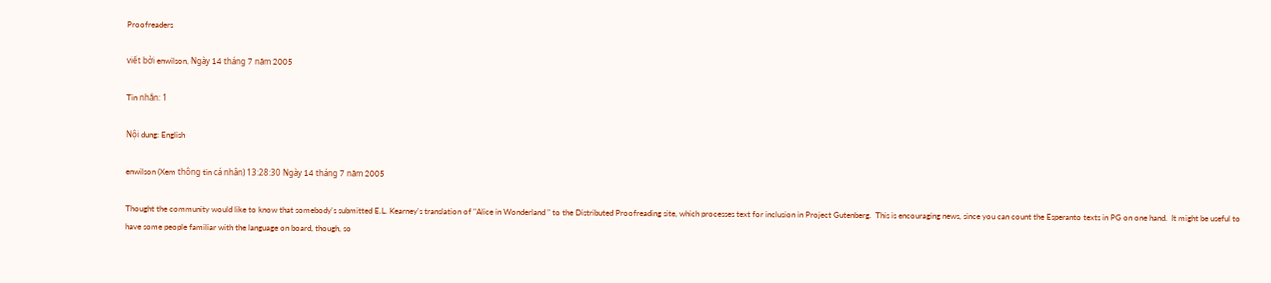Proofreaders

viết bởi enwilson, Ngày 14 tháng 7 năm 2005

Tin nhắn: 1

Nội dung: English

enwilson (Xem thông tin cá nhân) 13:28:30 Ngày 14 tháng 7 năm 2005

Thought the community would like to know that somebody's submitted E.L. Kearney's translation of "Alice in Wonderland " to the Distributed Proofreading site, which processes text for inclusion in Project Gutenberg.  This is encouraging news, since you can count the Esperanto texts in PG on one hand.  It might be useful to have some people familiar with the language on board, though, so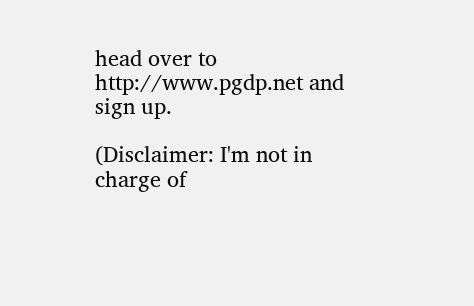head over to http://www.pgdp.net and sign up.

(Disclaimer: I'm not in charge of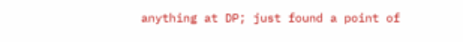anything at DP; just found a point of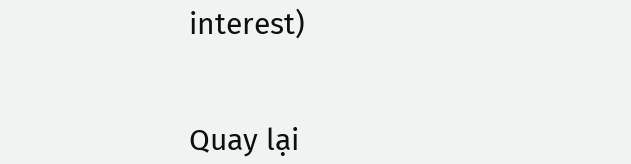interest)


Quay lại